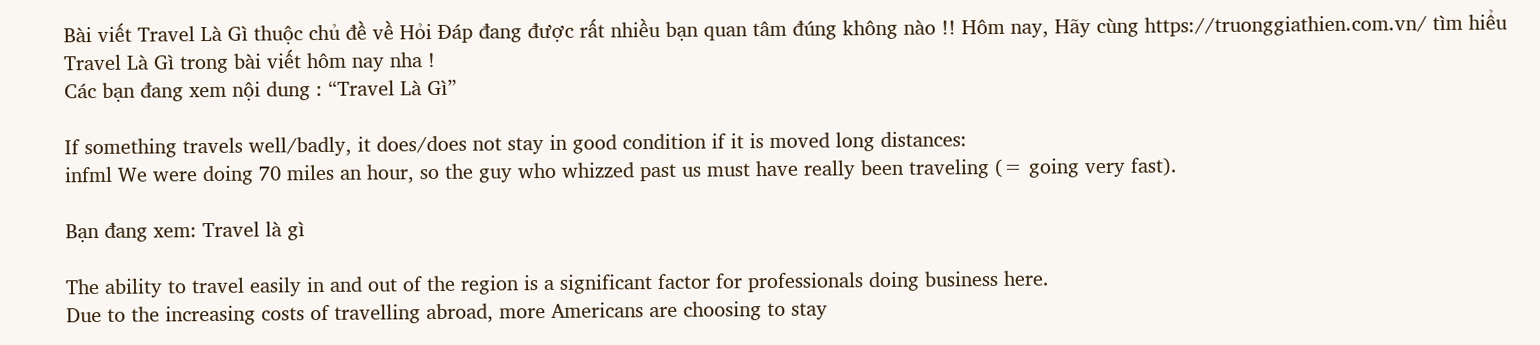Bài viết Travel Là Gì thuộc chủ đề về Hỏi Đáp đang được rất nhiều bạn quan tâm đúng không nào !! Hôm nay, Hãy cùng https://truonggiathien.com.vn/ tìm hiểu Travel Là Gì trong bài viết hôm nay nha !
Các bạn đang xem nội dung : “Travel Là Gì”

If something travels well/badly, it does/does not stay in good condition if it is moved long distances:
infml We were doing 70 miles an hour, so the guy who whizzed past us must have really been traveling (= going very fast).

Bạn đang xem: Travel là gì

The ability to travel easily in and out of the region is a significant factor for professionals doing business here.
Due to the increasing costs of travelling abroad, more Americans are choosing to stay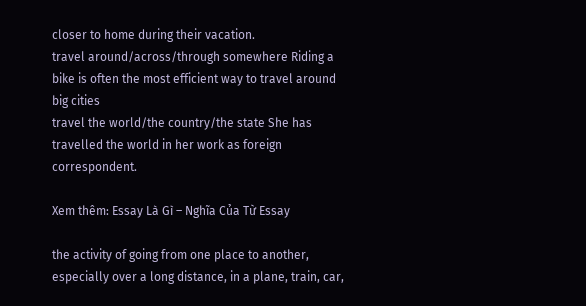closer to home during their vacation.
travel around/across/through somewhere Riding a bike is often the most efficient way to travel around big cities
travel the world/the country/the state She has travelled the world in her work as foreign correspondent.

Xem thêm: Essay Là Gì – Nghĩa Của Từ Essay

the activity of going from one place to another, especially over a long distance, in a plane, train, car,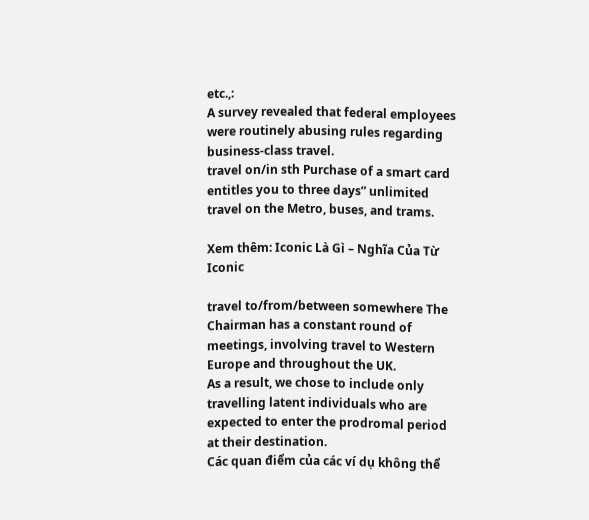etc.,:
A survey revealed that federal employees were routinely abusing rules regarding business-class travel.
travel on/in sth Purchase of a smart card entitles you to three days” unlimited travel on the Metro, buses, and trams.

Xem thêm: Iconic Là Gì – Nghĩa Của Từ Iconic

travel to/from/between somewhere The Chairman has a constant round of meetings, involving travel to Western Europe and throughout the UK.
As a result, we chose to include only travelling latent individuals who are expected to enter the prodromal period at their destination.
Các quan điểm của các ví dụ không thể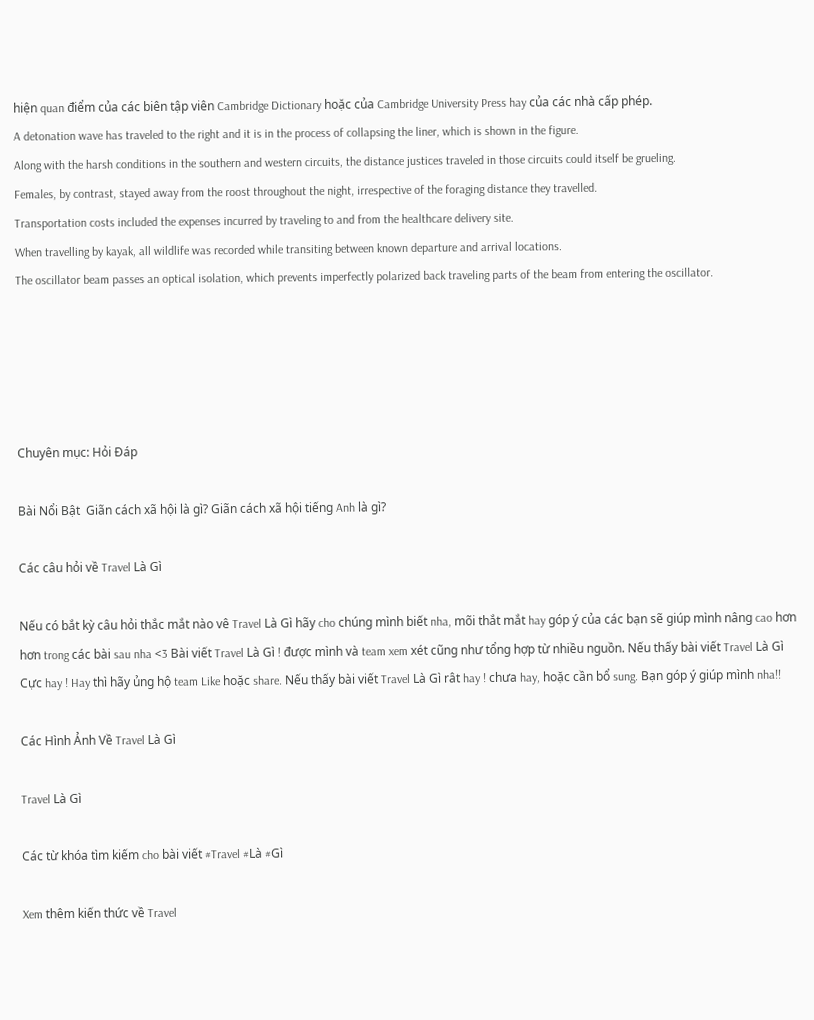hiện quan điểm của các biên tập viên Cambridge Dictionary hoặc của Cambridge University Press hay của các nhà cấp phép.
A detonation wave has traveled to the right and it is in the process of collapsing the liner, which is shown in the figure.
Along with the harsh conditions in the southern and western circuits, the distance justices traveled in those circuits could itself be grueling.
Females, by contrast, stayed away from the roost throughout the night, irrespective of the foraging distance they travelled.
Transportation costs included the expenses incurred by traveling to and from the healthcare delivery site.
When travelling by kayak, all wildlife was recorded while transiting between known departure and arrival locations.
The oscillator beam passes an optical isolation, which prevents imperfectly polarized back traveling parts of the beam from entering the oscillator.





Chuyên mục: Hỏi Đáp

Bài Nổi Bật  Giãn cách xã hội là gì? Giãn cách xã hội tiếng Anh là gì?

Các câu hỏi về Travel Là Gì

Nếu có bắt kỳ câu hỏi thắc mắt nào vê Travel Là Gì hãy cho chúng mình biết nha, mõi thắt mắt hay góp ý của các bạn sẽ giúp mình nâng cao hơn hơn trong các bài sau nha <3 Bài viết Travel Là Gì ! được mình và team xem xét cũng như tổng hợp từ nhiều nguồn. Nếu thấy bài viết Travel Là Gì Cực hay ! Hay thì hãy ủng hộ team Like hoặc share. Nếu thấy bài viết Travel Là Gì rât hay ! chưa hay, hoặc cần bổ sung. Bạn góp ý giúp mình nha!!

Các Hình Ảnh Về Travel Là Gì

Travel Là Gì

Các từ khóa tìm kiếm cho bài viết #Travel #Là #Gì

Xem thêm kiến thức về Travel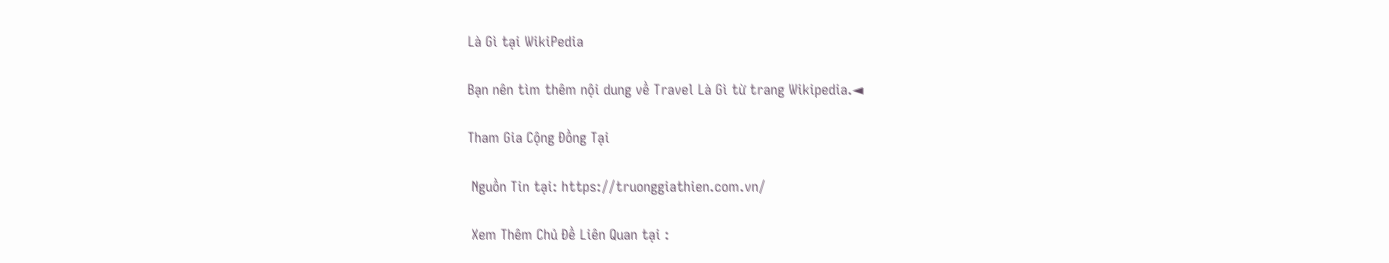Là Gì tại WikiPedia

Bạn nên tìm thêm nội dung về Travel Là Gì từ trang Wikipedia.◄

Tham Gia Cộng Đồng Tại

 Nguồn Tin tại: https://truonggiathien.com.vn/

 Xem Thêm Chủ Đề Liên Quan tại :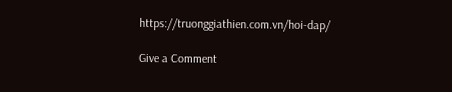https://truonggiathien.com.vn/hoi-dap/

Give a Comment